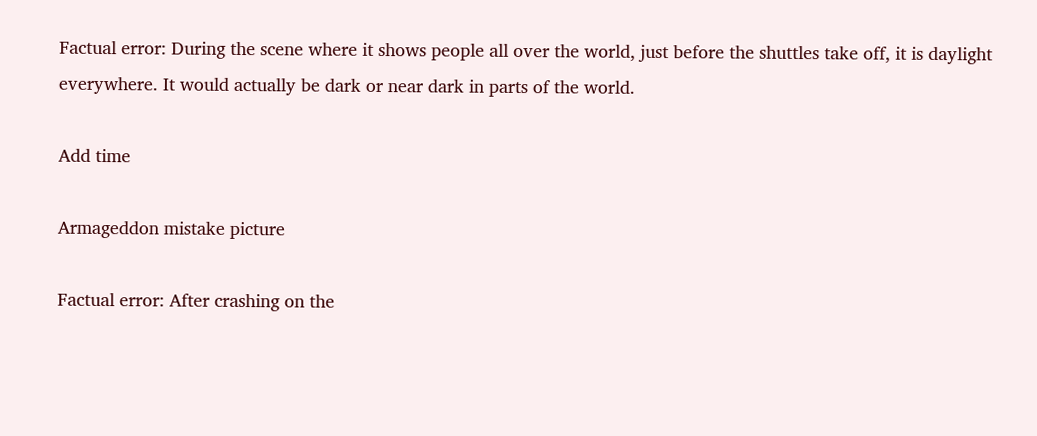Factual error: During the scene where it shows people all over the world, just before the shuttles take off, it is daylight everywhere. It would actually be dark or near dark in parts of the world.

Add time

Armageddon mistake picture

Factual error: After crashing on the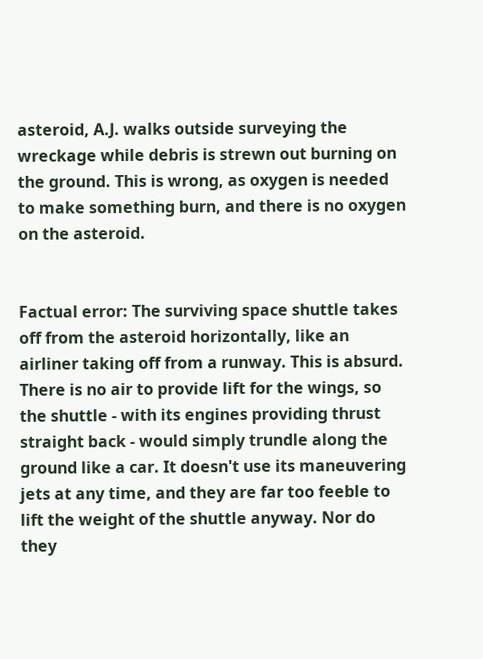asteroid, A.J. walks outside surveying the wreckage while debris is strewn out burning on the ground. This is wrong, as oxygen is needed to make something burn, and there is no oxygen on the asteroid.


Factual error: The surviving space shuttle takes off from the asteroid horizontally, like an airliner taking off from a runway. This is absurd. There is no air to provide lift for the wings, so the shuttle - with its engines providing thrust straight back - would simply trundle along the ground like a car. It doesn't use its maneuvering jets at any time, and they are far too feeble to lift the weight of the shuttle anyway. Nor do they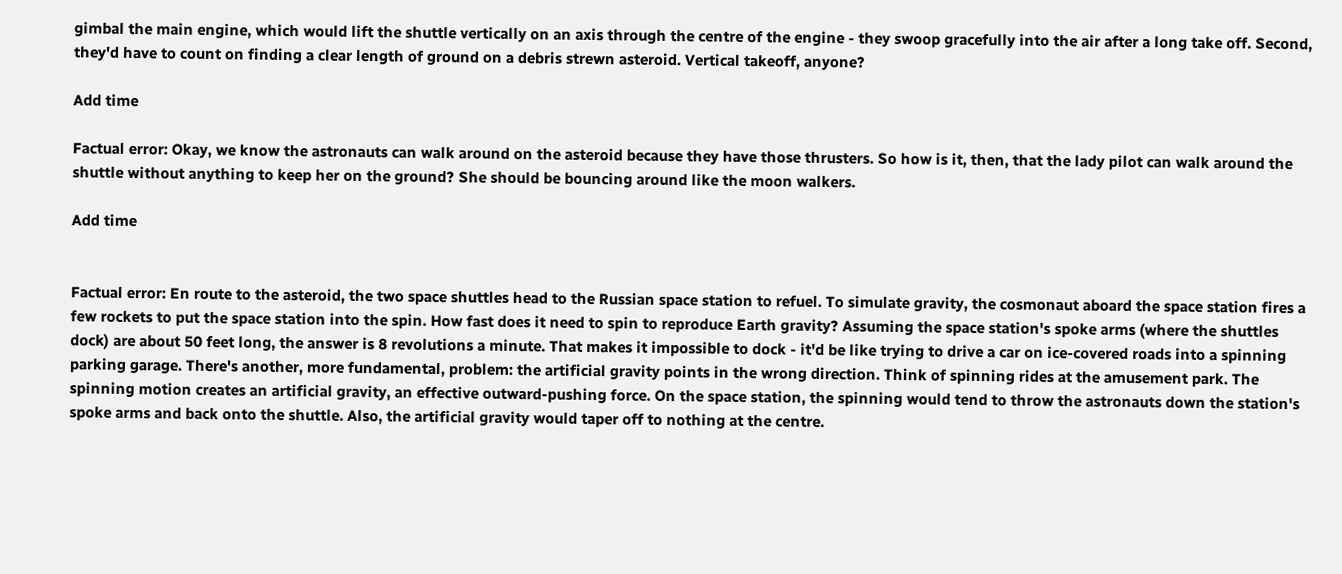gimbal the main engine, which would lift the shuttle vertically on an axis through the centre of the engine - they swoop gracefully into the air after a long take off. Second, they'd have to count on finding a clear length of ground on a debris strewn asteroid. Vertical takeoff, anyone?

Add time

Factual error: Okay, we know the astronauts can walk around on the asteroid because they have those thrusters. So how is it, then, that the lady pilot can walk around the shuttle without anything to keep her on the ground? She should be bouncing around like the moon walkers.

Add time


Factual error: En route to the asteroid, the two space shuttles head to the Russian space station to refuel. To simulate gravity, the cosmonaut aboard the space station fires a few rockets to put the space station into the spin. How fast does it need to spin to reproduce Earth gravity? Assuming the space station's spoke arms (where the shuttles dock) are about 50 feet long, the answer is 8 revolutions a minute. That makes it impossible to dock - it'd be like trying to drive a car on ice-covered roads into a spinning parking garage. There's another, more fundamental, problem: the artificial gravity points in the wrong direction. Think of spinning rides at the amusement park. The spinning motion creates an artificial gravity, an effective outward-pushing force. On the space station, the spinning would tend to throw the astronauts down the station's spoke arms and back onto the shuttle. Also, the artificial gravity would taper off to nothing at the centre.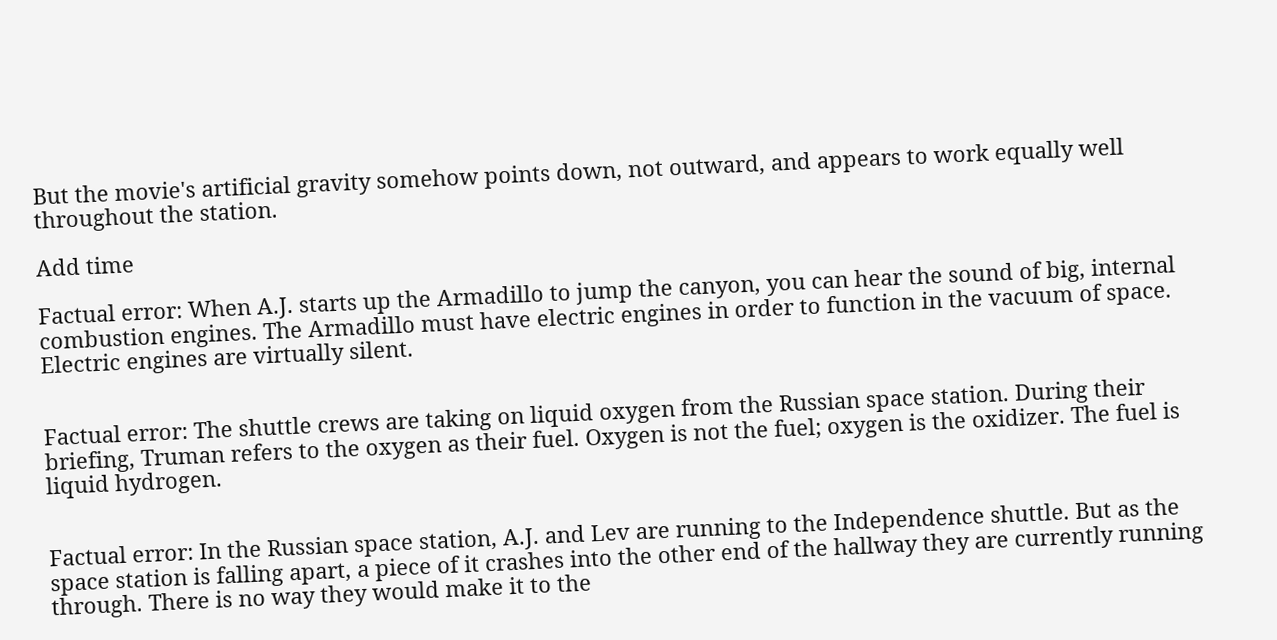But the movie's artificial gravity somehow points down, not outward, and appears to work equally well throughout the station.

Add time

Factual error: When A.J. starts up the Armadillo to jump the canyon, you can hear the sound of big, internal combustion engines. The Armadillo must have electric engines in order to function in the vacuum of space. Electric engines are virtually silent.


Factual error: The shuttle crews are taking on liquid oxygen from the Russian space station. During their briefing, Truman refers to the oxygen as their fuel. Oxygen is not the fuel; oxygen is the oxidizer. The fuel is liquid hydrogen.


Factual error: In the Russian space station, A.J. and Lev are running to the Independence shuttle. But as the space station is falling apart, a piece of it crashes into the other end of the hallway they are currently running through. There is no way they would make it to the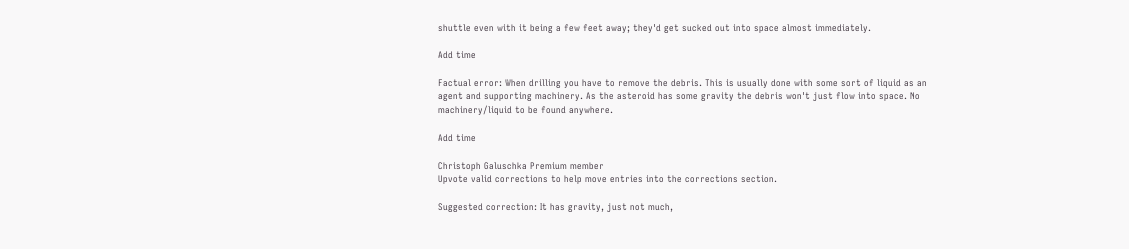shuttle even with it being a few feet away; they'd get sucked out into space almost immediately.

Add time

Factual error: When drilling you have to remove the debris. This is usually done with some sort of liquid as an agent and supporting machinery. As the asteroid has some gravity the debris won't just flow into space. No machinery/liquid to be found anywhere.

Add time

Christoph Galuschka Premium member
Upvote valid corrections to help move entries into the corrections section.

Suggested correction: It has gravity, just not much,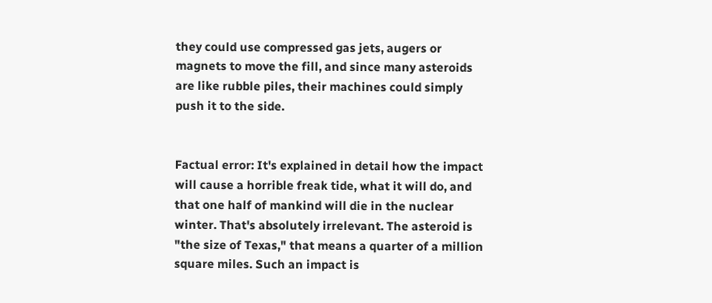they could use compressed gas jets, augers or magnets to move the fill, and since many asteroids are like rubble piles, their machines could simply push it to the side.


Factual error: It's explained in detail how the impact will cause a horrible freak tide, what it will do, and that one half of mankind will die in the nuclear winter. That's absolutely irrelevant. The asteroid is "the size of Texas," that means a quarter of a million square miles. Such an impact is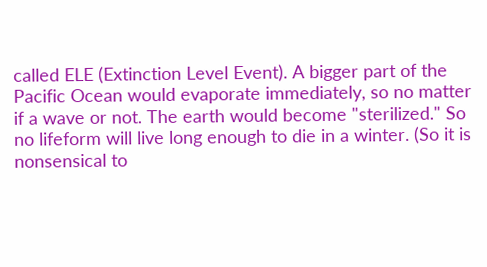called ELE (Extinction Level Event). A bigger part of the Pacific Ocean would evaporate immediately, so no matter if a wave or not. The earth would become "sterilized." So no lifeform will live long enough to die in a winter. (So it is nonsensical to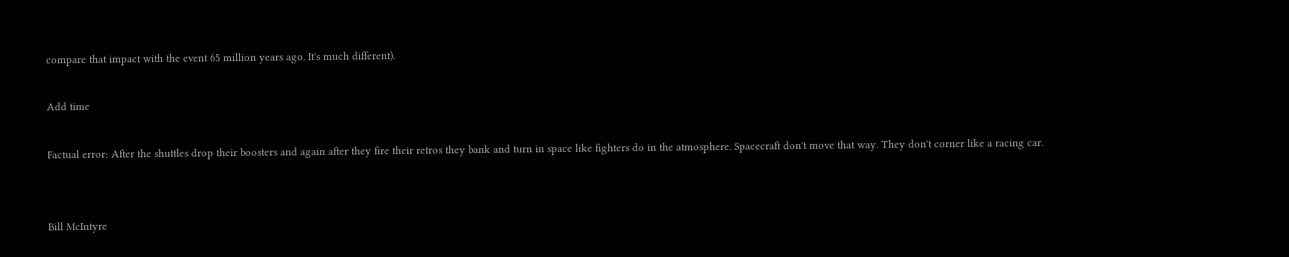compare that impact with the event 65 million years ago. It's much different).

Add time

Factual error: After the shuttles drop their boosters and again after they fire their retros they bank and turn in space like fighters do in the atmosphere. Spacecraft don't move that way. They don't corner like a racing car.


Bill McIntyre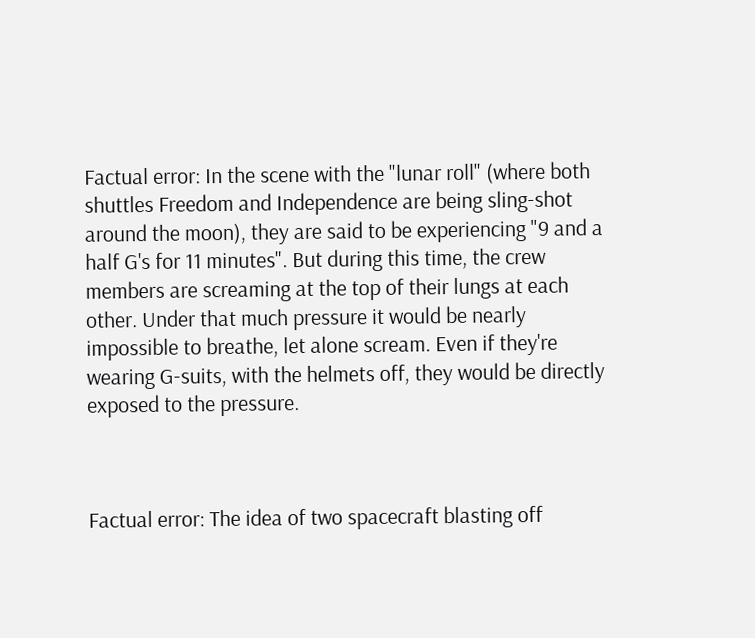Factual error: In the scene with the "lunar roll" (where both shuttles Freedom and Independence are being sling-shot around the moon), they are said to be experiencing "9 and a half G's for 11 minutes". But during this time, the crew members are screaming at the top of their lungs at each other. Under that much pressure it would be nearly impossible to breathe, let alone scream. Even if they're wearing G-suits, with the helmets off, they would be directly exposed to the pressure.



Factual error: The idea of two spacecraft blasting off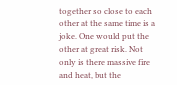together so close to each other at the same time is a joke. One would put the other at great risk. Not only is there massive fire and heat, but the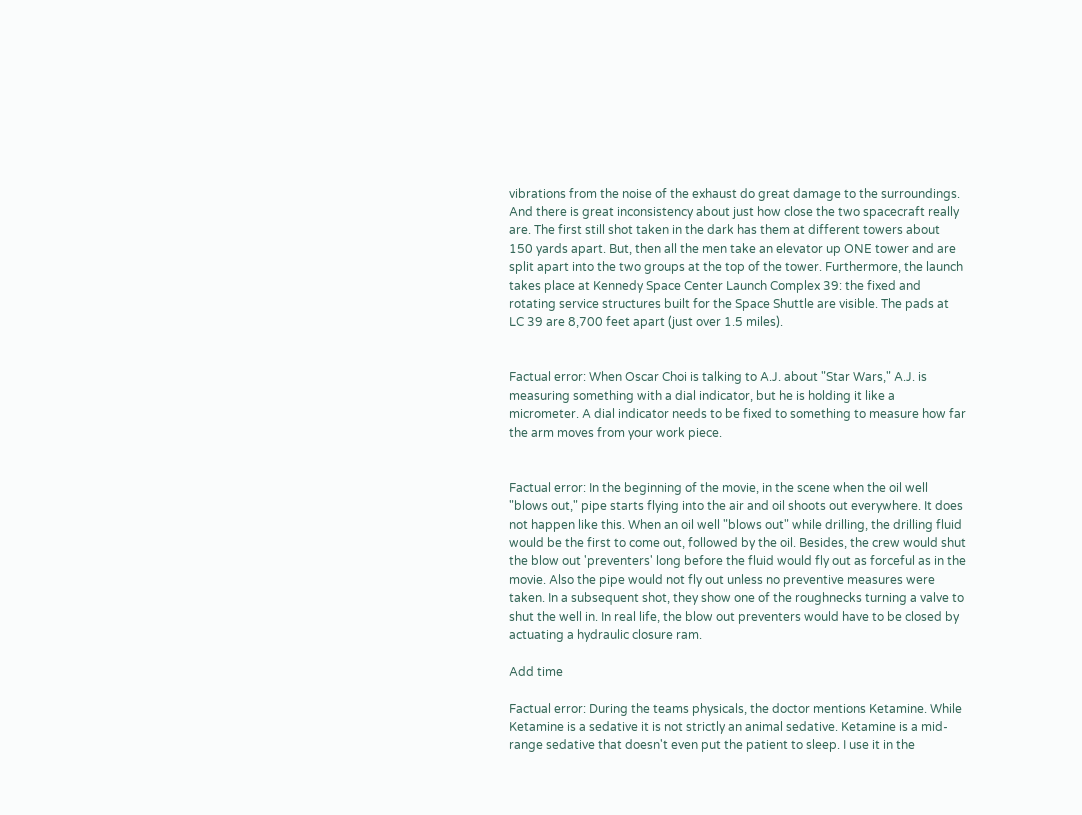vibrations from the noise of the exhaust do great damage to the surroundings. And there is great inconsistency about just how close the two spacecraft really are. The first still shot taken in the dark has them at different towers about 150 yards apart. But, then all the men take an elevator up ONE tower and are split apart into the two groups at the top of the tower. Furthermore, the launch takes place at Kennedy Space Center Launch Complex 39: the fixed and rotating service structures built for the Space Shuttle are visible. The pads at LC 39 are 8,700 feet apart (just over 1.5 miles).


Factual error: When Oscar Choi is talking to A.J. about "Star Wars," A.J. is measuring something with a dial indicator, but he is holding it like a micrometer. A dial indicator needs to be fixed to something to measure how far the arm moves from your work piece.


Factual error: In the beginning of the movie, in the scene when the oil well "blows out," pipe starts flying into the air and oil shoots out everywhere. It does not happen like this. When an oil well "blows out" while drilling, the drilling fluid would be the first to come out, followed by the oil. Besides, the crew would shut the blow out 'preventers' long before the fluid would fly out as forceful as in the movie. Also the pipe would not fly out unless no preventive measures were taken. In a subsequent shot, they show one of the roughnecks turning a valve to shut the well in. In real life, the blow out preventers would have to be closed by actuating a hydraulic closure ram.

Add time

Factual error: During the teams physicals, the doctor mentions Ketamine. While Ketamine is a sedative it is not strictly an animal sedative. Ketamine is a mid-range sedative that doesn't even put the patient to sleep. I use it in the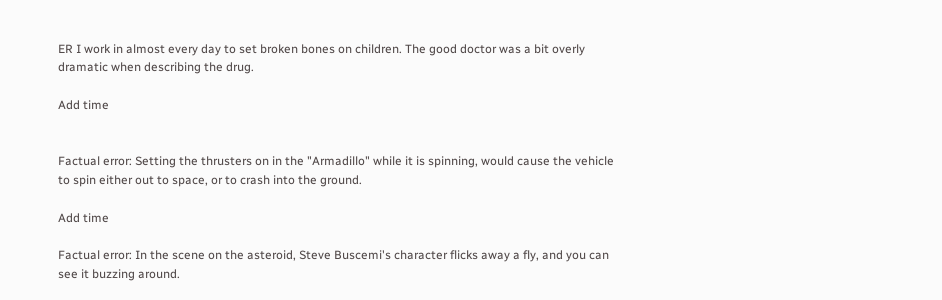ER I work in almost every day to set broken bones on children. The good doctor was a bit overly dramatic when describing the drug.

Add time


Factual error: Setting the thrusters on in the "Armadillo" while it is spinning, would cause the vehicle to spin either out to space, or to crash into the ground.

Add time

Factual error: In the scene on the asteroid, Steve Buscemi's character flicks away a fly, and you can see it buzzing around.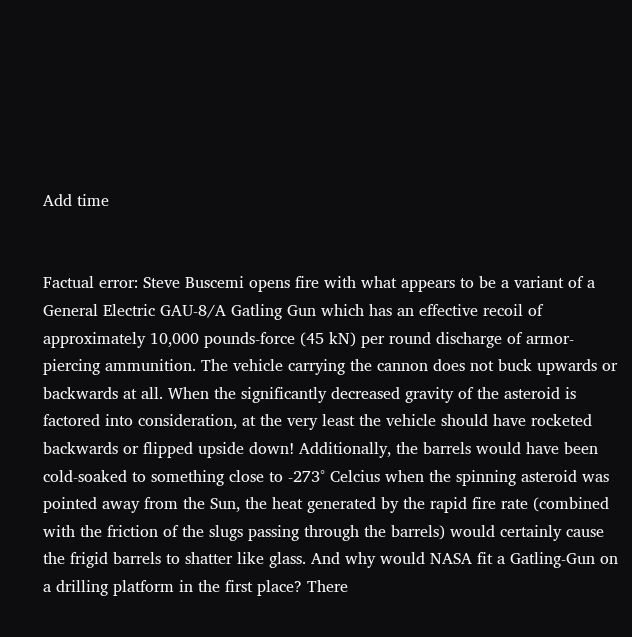Add time


Factual error: Steve Buscemi opens fire with what appears to be a variant of a General Electric GAU-8/A Gatling Gun which has an effective recoil of approximately 10,000 pounds-force (45 kN) per round discharge of armor-piercing ammunition. The vehicle carrying the cannon does not buck upwards or backwards at all. When the significantly decreased gravity of the asteroid is factored into consideration, at the very least the vehicle should have rocketed backwards or flipped upside down! Additionally, the barrels would have been cold-soaked to something close to -273° Celcius when the spinning asteroid was pointed away from the Sun, the heat generated by the rapid fire rate (combined with the friction of the slugs passing through the barrels) would certainly cause the frigid barrels to shatter like glass. And why would NASA fit a Gatling-Gun on a drilling platform in the first place? There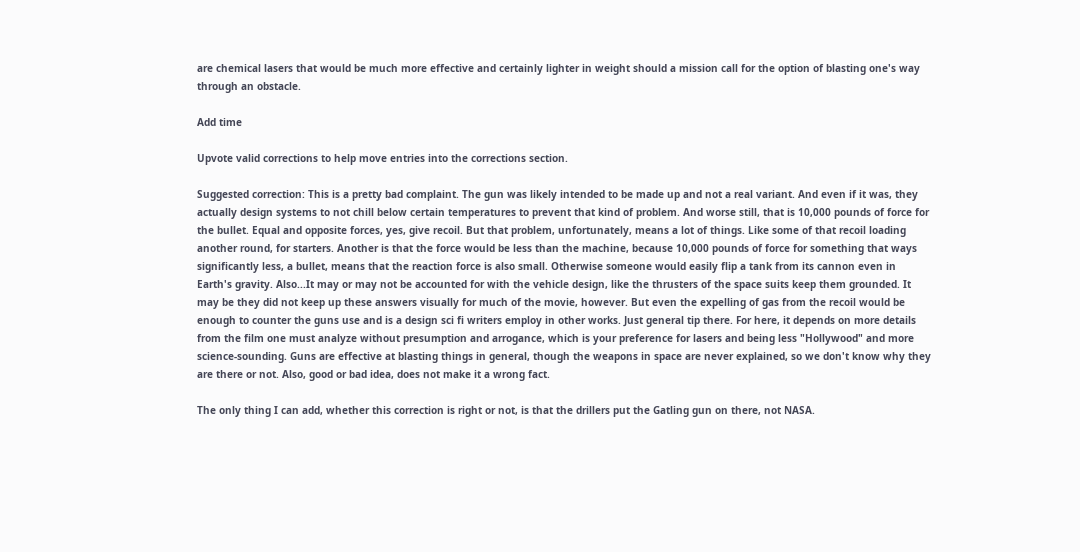are chemical lasers that would be much more effective and certainly lighter in weight should a mission call for the option of blasting one's way through an obstacle.

Add time

Upvote valid corrections to help move entries into the corrections section.

Suggested correction: This is a pretty bad complaint. The gun was likely intended to be made up and not a real variant. And even if it was, they actually design systems to not chill below certain temperatures to prevent that kind of problem. And worse still, that is 10,000 pounds of force for the bullet. Equal and opposite forces, yes, give recoil. But that problem, unfortunately, means a lot of things. Like some of that recoil loading another round, for starters. Another is that the force would be less than the machine, because 10,000 pounds of force for something that ways significantly less, a bullet, means that the reaction force is also small. Otherwise someone would easily flip a tank from its cannon even in Earth's gravity. Also...It may or may not be accounted for with the vehicle design, like the thrusters of the space suits keep them grounded. It may be they did not keep up these answers visually for much of the movie, however. But even the expelling of gas from the recoil would be enough to counter the guns use and is a design sci fi writers employ in other works. Just general tip there. For here, it depends on more details from the film one must analyze without presumption and arrogance, which is your preference for lasers and being less "Hollywood" and more science-sounding. Guns are effective at blasting things in general, though the weapons in space are never explained, so we don't know why they are there or not. Also, good or bad idea, does not make it a wrong fact.

The only thing I can add, whether this correction is right or not, is that the drillers put the Gatling gun on there, not NASA.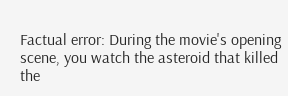Factual error: During the movie's opening scene, you watch the asteroid that killed the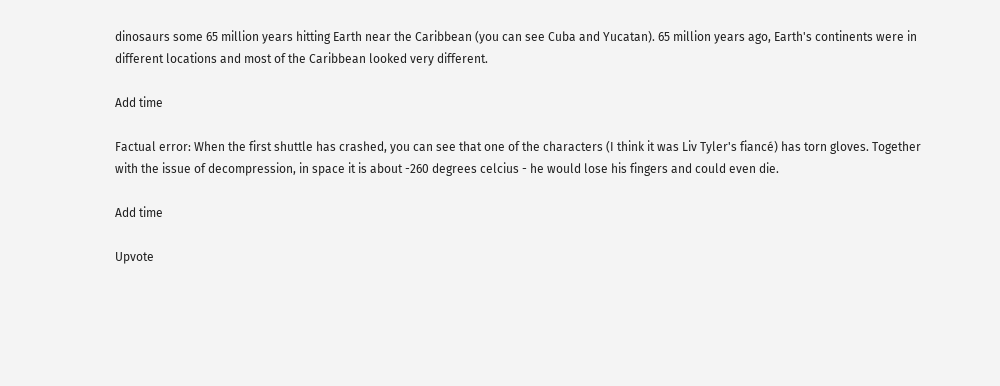dinosaurs some 65 million years hitting Earth near the Caribbean (you can see Cuba and Yucatan). 65 million years ago, Earth's continents were in different locations and most of the Caribbean looked very different.

Add time

Factual error: When the first shuttle has crashed, you can see that one of the characters (I think it was Liv Tyler's fiancé) has torn gloves. Together with the issue of decompression, in space it is about -260 degrees celcius - he would lose his fingers and could even die.

Add time

Upvote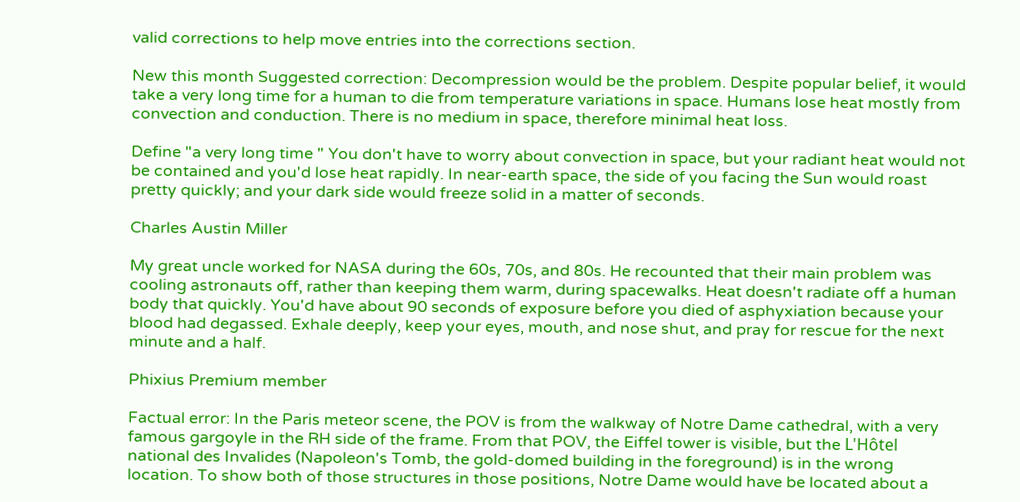valid corrections to help move entries into the corrections section.

New this month Suggested correction: Decompression would be the problem. Despite popular belief, it would take a very long time for a human to die from temperature variations in space. Humans lose heat mostly from convection and conduction. There is no medium in space, therefore minimal heat loss.

Define "a very long time " You don't have to worry about convection in space, but your radiant heat would not be contained and you'd lose heat rapidly. In near-earth space, the side of you facing the Sun would roast pretty quickly; and your dark side would freeze solid in a matter of seconds.

Charles Austin Miller

My great uncle worked for NASA during the 60s, 70s, and 80s. He recounted that their main problem was cooling astronauts off, rather than keeping them warm, during spacewalks. Heat doesn't radiate off a human body that quickly. You'd have about 90 seconds of exposure before you died of asphyxiation because your blood had degassed. Exhale deeply, keep your eyes, mouth, and nose shut, and pray for rescue for the next minute and a half.

Phixius Premium member

Factual error: In the Paris meteor scene, the POV is from the walkway of Notre Dame cathedral, with a very famous gargoyle in the RH side of the frame. From that POV, the Eiffel tower is visible, but the L'Hôtel national des Invalides (Napoleon's Tomb, the gold-domed building in the foreground) is in the wrong location. To show both of those structures in those positions, Notre Dame would have be located about a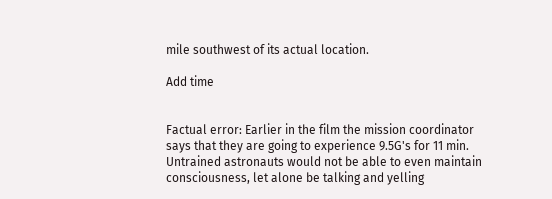mile southwest of its actual location.

Add time


Factual error: Earlier in the film the mission coordinator says that they are going to experience 9.5G's for 11 min. Untrained astronauts would not be able to even maintain consciousness, let alone be talking and yelling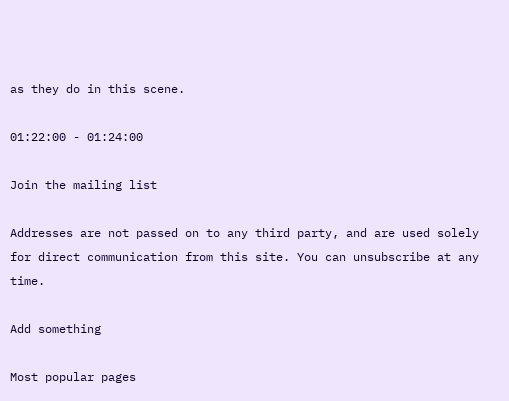as they do in this scene.

01:22:00 - 01:24:00

Join the mailing list

Addresses are not passed on to any third party, and are used solely for direct communication from this site. You can unsubscribe at any time.

Add something

Most popular pages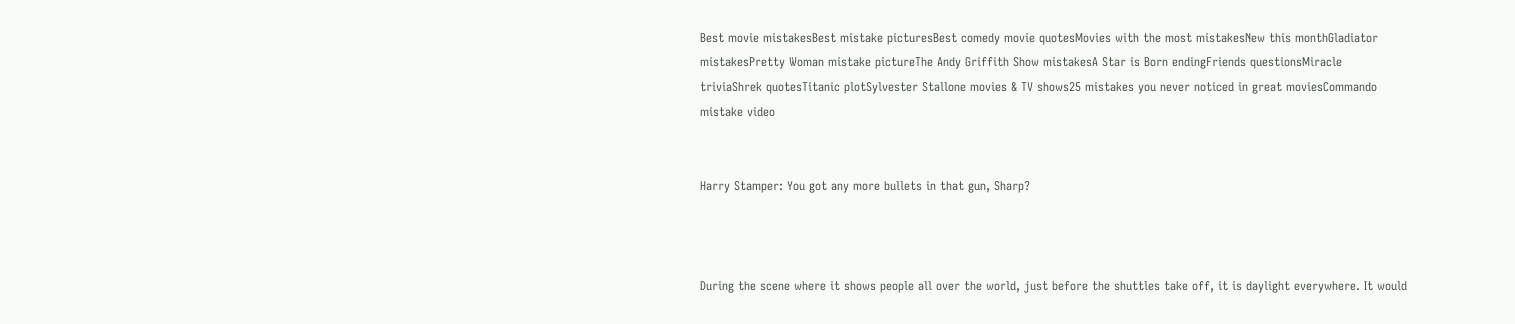Best movie mistakesBest mistake picturesBest comedy movie quotesMovies with the most mistakesNew this monthGladiator mistakesPretty Woman mistake pictureThe Andy Griffith Show mistakesA Star is Born endingFriends questionsMiracle triviaShrek quotesTitanic plotSylvester Stallone movies & TV shows25 mistakes you never noticed in great moviesCommando mistake video


Harry Stamper: You got any more bullets in that gun, Sharp?



During the scene where it shows people all over the world, just before the shuttles take off, it is daylight everywhere. It would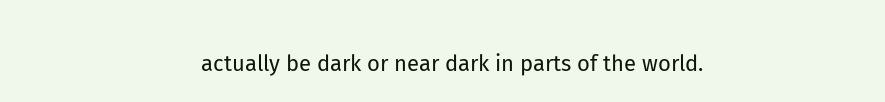actually be dark or near dark in parts of the world.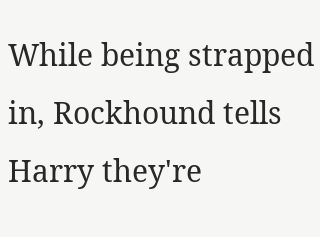While being strapped in, Rockhound tells Harry they're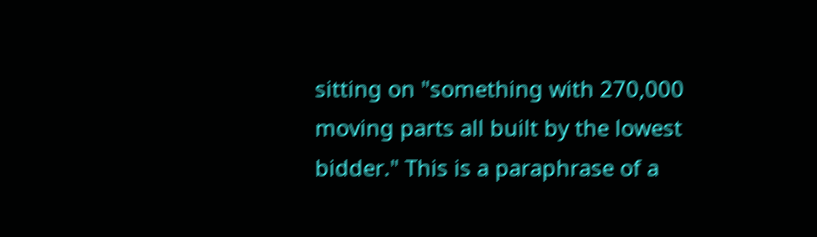sitting on "something with 270,000 moving parts all built by the lowest bidder." This is a paraphrase of a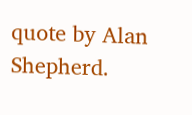quote by Alan Shepherd.